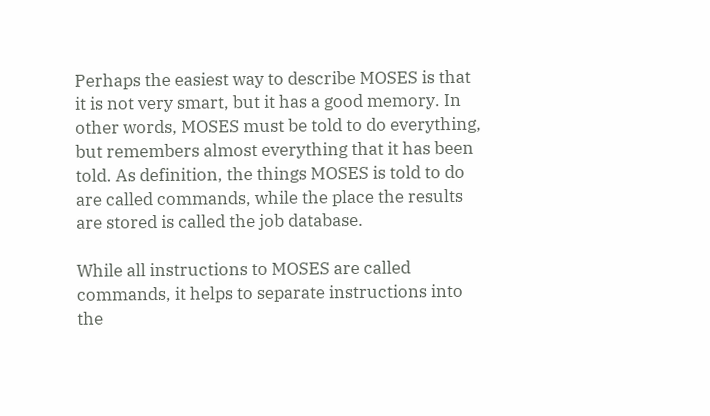Perhaps the easiest way to describe MOSES is that it is not very smart, but it has a good memory. In other words, MOSES must be told to do everything, but remembers almost everything that it has been told. As definition, the things MOSES is told to do are called commands, while the place the results are stored is called the job database.

While all instructions to MOSES are called commands, it helps to separate instructions into the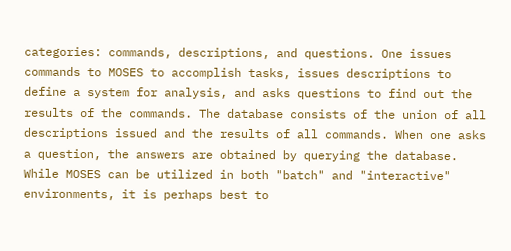categories: commands, descriptions, and questions. One issues commands to MOSES to accomplish tasks, issues descriptions to define a system for analysis, and asks questions to find out the results of the commands. The database consists of the union of all descriptions issued and the results of all commands. When one asks a question, the answers are obtained by querying the database. While MOSES can be utilized in both "batch" and "interactive" environments, it is perhaps best to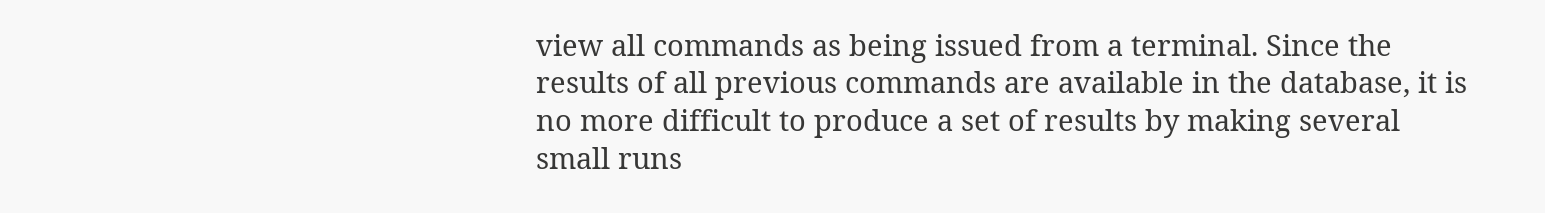view all commands as being issued from a terminal. Since the results of all previous commands are available in the database, it is no more difficult to produce a set of results by making several small runs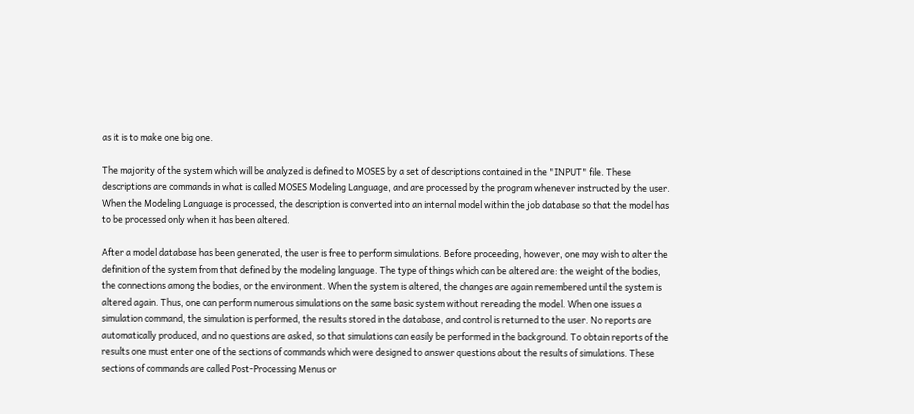as it is to make one big one.

The majority of the system which will be analyzed is defined to MOSES by a set of descriptions contained in the "INPUT" file. These descriptions are commands in what is called MOSES Modeling Language, and are processed by the program whenever instructed by the user. When the Modeling Language is processed, the description is converted into an internal model within the job database so that the model has to be processed only when it has been altered.

After a model database has been generated, the user is free to perform simulations. Before proceeding, however, one may wish to alter the definition of the system from that defined by the modeling language. The type of things which can be altered are: the weight of the bodies, the connections among the bodies, or the environment. When the system is altered, the changes are again remembered until the system is altered again. Thus, one can perform numerous simulations on the same basic system without rereading the model. When one issues a simulation command, the simulation is performed, the results stored in the database, and control is returned to the user. No reports are automatically produced, and no questions are asked, so that simulations can easily be performed in the background. To obtain reports of the results one must enter one of the sections of commands which were designed to answer questions about the results of simulations. These sections of commands are called Post-Processing Menus or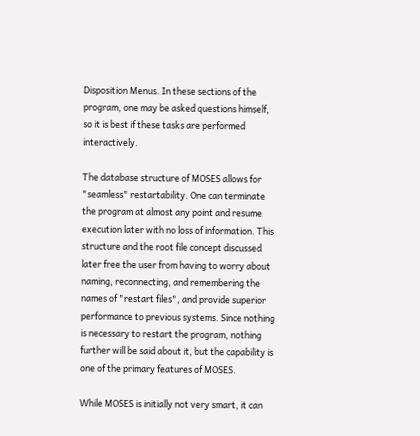Disposition Menus. In these sections of the program, one may be asked questions himself, so it is best if these tasks are performed interactively.

The database structure of MOSES allows for "seamless" restartability. One can terminate the program at almost any point and resume execution later with no loss of information. This structure and the root file concept discussed later free the user from having to worry about naming, reconnecting, and remembering the names of "restart files", and provide superior performance to previous systems. Since nothing is necessary to restart the program, nothing further will be said about it, but the capability is one of the primary features of MOSES.

While MOSES is initially not very smart, it can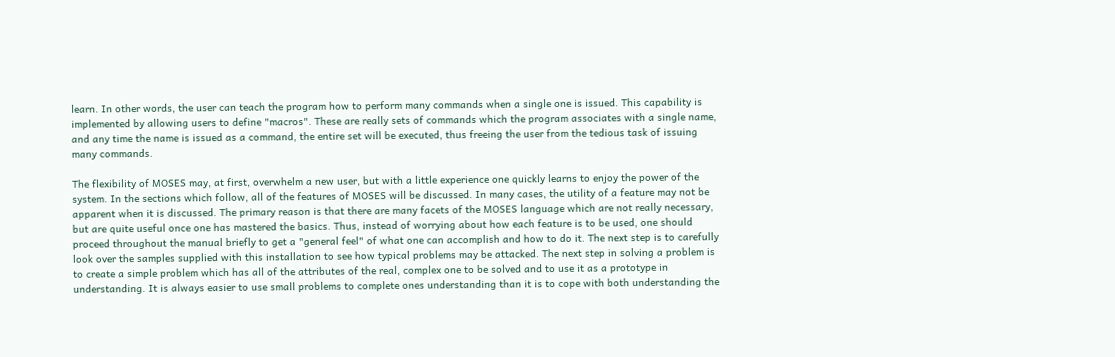learn. In other words, the user can teach the program how to perform many commands when a single one is issued. This capability is implemented by allowing users to define "macros". These are really sets of commands which the program associates with a single name, and any time the name is issued as a command, the entire set will be executed, thus freeing the user from the tedious task of issuing many commands.

The flexibility of MOSES may, at first, overwhelm a new user, but with a little experience one quickly learns to enjoy the power of the system. In the sections which follow, all of the features of MOSES will be discussed. In many cases, the utility of a feature may not be apparent when it is discussed. The primary reason is that there are many facets of the MOSES language which are not really necessary, but are quite useful once one has mastered the basics. Thus, instead of worrying about how each feature is to be used, one should proceed throughout the manual briefly to get a "general feel" of what one can accomplish and how to do it. The next step is to carefully look over the samples supplied with this installation to see how typical problems may be attacked. The next step in solving a problem is to create a simple problem which has all of the attributes of the real, complex one to be solved and to use it as a prototype in understanding. It is always easier to use small problems to complete ones understanding than it is to cope with both understanding the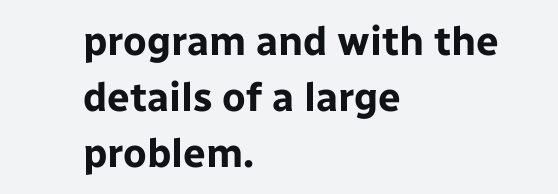program and with the details of a large problem.